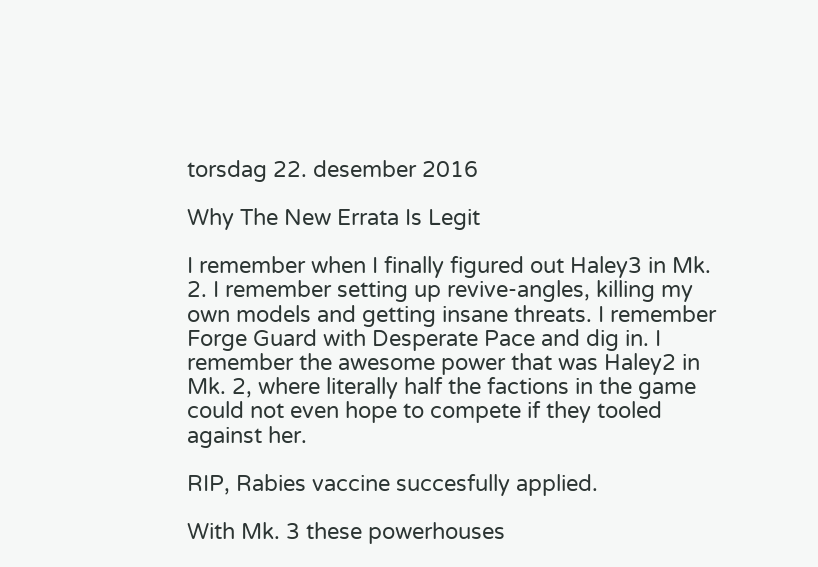torsdag 22. desember 2016

Why The New Errata Is Legit

I remember when I finally figured out Haley3 in Mk. 2. I remember setting up revive-angles, killing my own models and getting insane threats. I remember Forge Guard with Desperate Pace and dig in. I remember the awesome power that was Haley2 in Mk. 2, where literally half the factions in the game could not even hope to compete if they tooled against her.

RIP, Rabies vaccine succesfully applied.

With Mk. 3 these powerhouses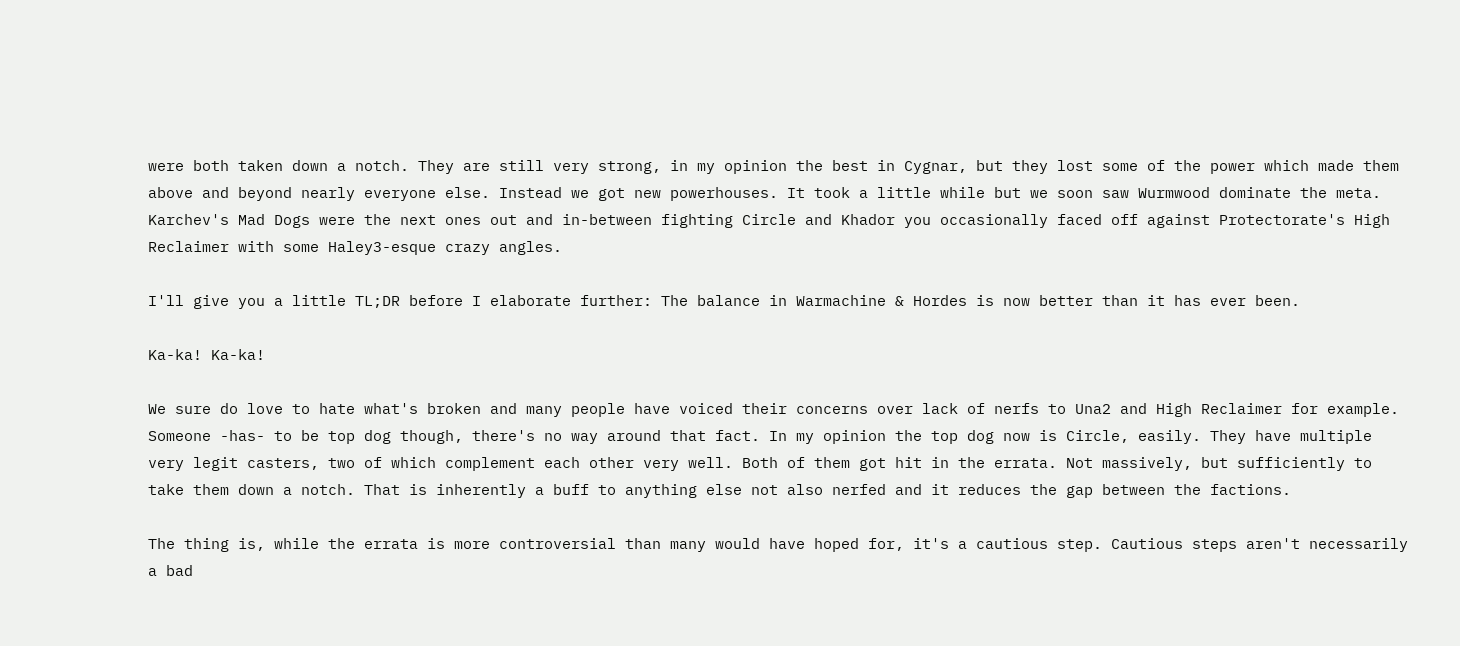were both taken down a notch. They are still very strong, in my opinion the best in Cygnar, but they lost some of the power which made them above and beyond nearly everyone else. Instead we got new powerhouses. It took a little while but we soon saw Wurmwood dominate the meta. Karchev's Mad Dogs were the next ones out and in-between fighting Circle and Khador you occasionally faced off against Protectorate's High Reclaimer with some Haley3-esque crazy angles.

I'll give you a little TL;DR before I elaborate further: The balance in Warmachine & Hordes is now better than it has ever been.

Ka-ka! Ka-ka!

We sure do love to hate what's broken and many people have voiced their concerns over lack of nerfs to Una2 and High Reclaimer for example. Someone -has- to be top dog though, there's no way around that fact. In my opinion the top dog now is Circle, easily. They have multiple very legit casters, two of which complement each other very well. Both of them got hit in the errata. Not massively, but sufficiently to take them down a notch. That is inherently a buff to anything else not also nerfed and it reduces the gap between the factions.

The thing is, while the errata is more controversial than many would have hoped for, it's a cautious step. Cautious steps aren't necessarily a bad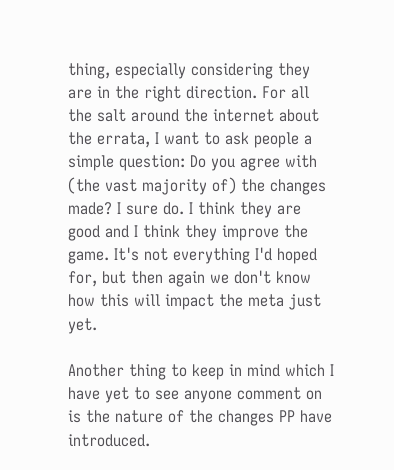thing, especially considering they are in the right direction. For all the salt around the internet about the errata, I want to ask people a simple question: Do you agree with (the vast majority of) the changes made? I sure do. I think they are good and I think they improve the game. It's not everything I'd hoped for, but then again we don't know how this will impact the meta just yet.

Another thing to keep in mind which I have yet to see anyone comment on is the nature of the changes PP have introduced.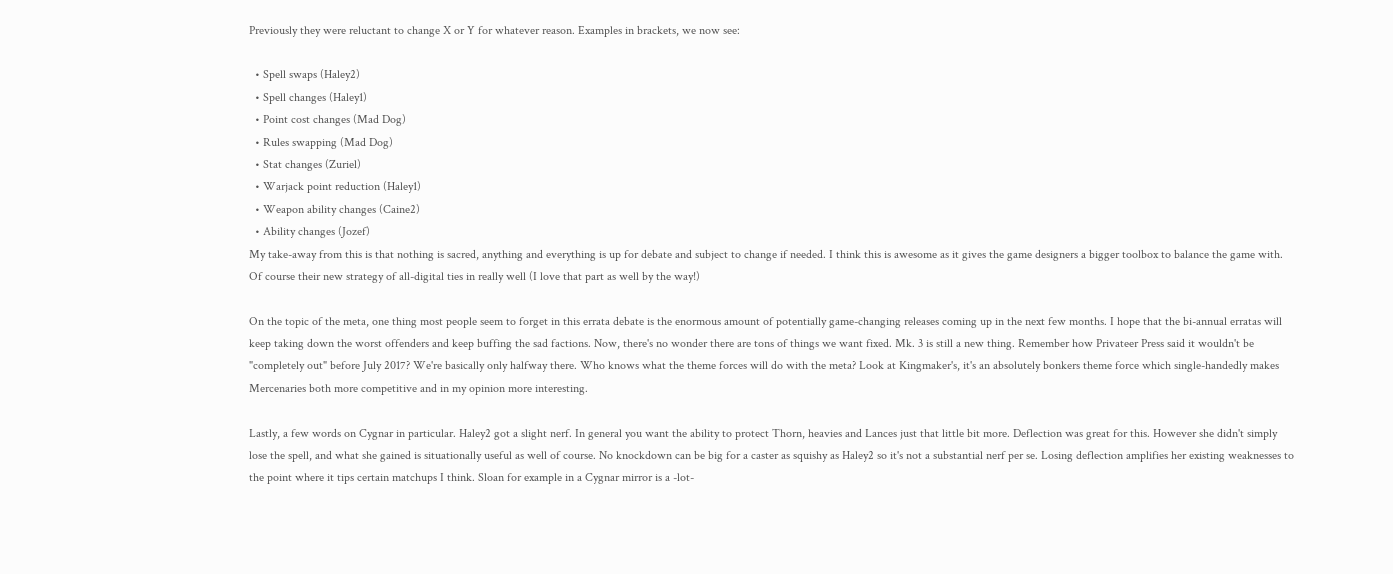Previously they were reluctant to change X or Y for whatever reason. Examples in brackets, we now see:

  • Spell swaps (Haley2)
  • Spell changes (Haley1)
  • Point cost changes (Mad Dog)
  • Rules swapping (Mad Dog)
  • Stat changes (Zuriel)
  • Warjack point reduction (Haley1)
  • Weapon ability changes (Caine2)
  • Ability changes (Jozef)
My take-away from this is that nothing is sacred, anything and everything is up for debate and subject to change if needed. I think this is awesome as it gives the game designers a bigger toolbox to balance the game with. Of course their new strategy of all-digital ties in really well (I love that part as well by the way!)

On the topic of the meta, one thing most people seem to forget in this errata debate is the enormous amount of potentially game-changing releases coming up in the next few months. I hope that the bi-annual erratas will keep taking down the worst offenders and keep buffing the sad factions. Now, there's no wonder there are tons of things we want fixed. Mk. 3 is still a new thing. Remember how Privateer Press said it wouldn't be "completely out" before July 2017? We're basically only halfway there. Who knows what the theme forces will do with the meta? Look at Kingmaker's, it's an absolutely bonkers theme force which single-handedly makes Mercenaries both more competitive and in my opinion more interesting.

Lastly, a few words on Cygnar in particular. Haley2 got a slight nerf. In general you want the ability to protect Thorn, heavies and Lances just that little bit more. Deflection was great for this. However she didn't simply lose the spell, and what she gained is situationally useful as well of course. No knockdown can be big for a caster as squishy as Haley2 so it's not a substantial nerf per se. Losing deflection amplifies her existing weaknesses to the point where it tips certain matchups I think. Sloan for example in a Cygnar mirror is a -lot-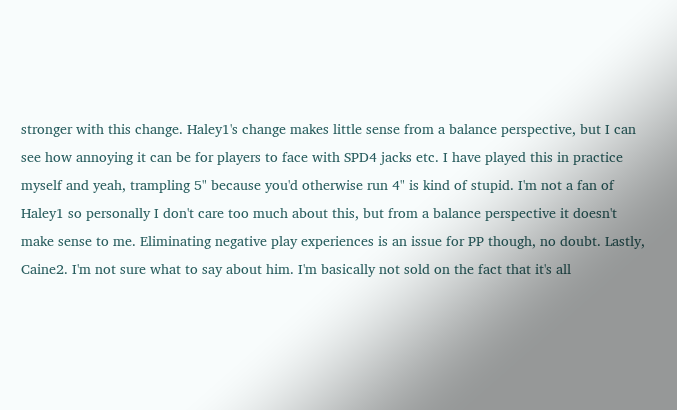stronger with this change. Haley1's change makes little sense from a balance perspective, but I can see how annoying it can be for players to face with SPD4 jacks etc. I have played this in practice myself and yeah, trampling 5" because you'd otherwise run 4" is kind of stupid. I'm not a fan of Haley1 so personally I don't care too much about this, but from a balance perspective it doesn't make sense to me. Eliminating negative play experiences is an issue for PP though, no doubt. Lastly, Caine2. I'm not sure what to say about him. I'm basically not sold on the fact that it's all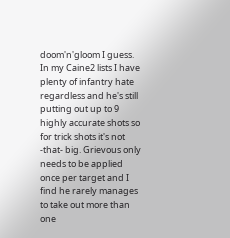doom'n'gloom I guess. In my Caine2 lists I have plenty of infantry hate regardless and he's still putting out up to 9 highly accurate shots so for trick shots it's not -that- big. Grievous only needs to be applied once per target and I find he rarely manages to take out more than one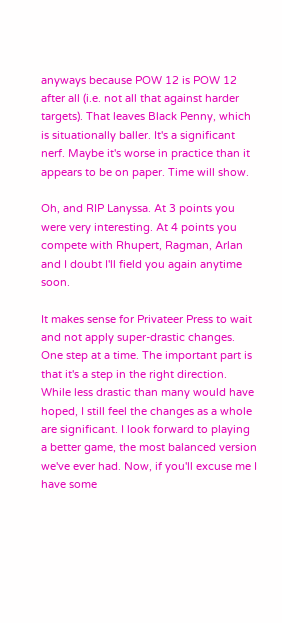anyways because POW 12 is POW 12 after all (i.e. not all that against harder targets). That leaves Black Penny, which is situationally baller. It's a significant nerf. Maybe it's worse in practice than it appears to be on paper. Time will show.

Oh, and RIP Lanyssa. At 3 points you were very interesting. At 4 points you compete with Rhupert, Ragman, Arlan and I doubt I'll field you again anytime soon.

It makes sense for Privateer Press to wait and not apply super-drastic changes. One step at a time. The important part is that it's a step in the right direction. While less drastic than many would have hoped, I still feel the changes as a whole are significant. I look forward to playing a better game, the most balanced version we've ever had. Now, if you'll excuse me I have some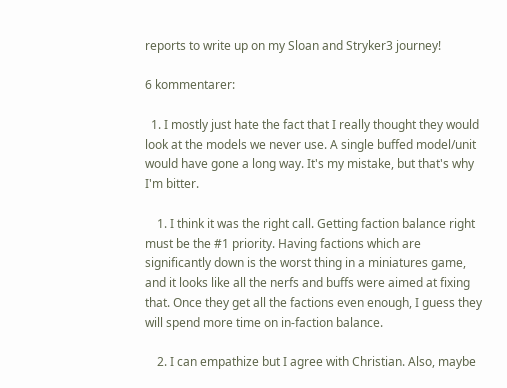reports to write up on my Sloan and Stryker3 journey!

6 kommentarer:

  1. I mostly just hate the fact that I really thought they would look at the models we never use. A single buffed model/unit would have gone a long way. It's my mistake, but that's why I'm bitter.

    1. I think it was the right call. Getting faction balance right must be the #1 priority. Having factions which are significantly down is the worst thing in a miniatures game, and it looks like all the nerfs and buffs were aimed at fixing that. Once they get all the factions even enough, I guess they will spend more time on in-faction balance.

    2. I can empathize but I agree with Christian. Also, maybe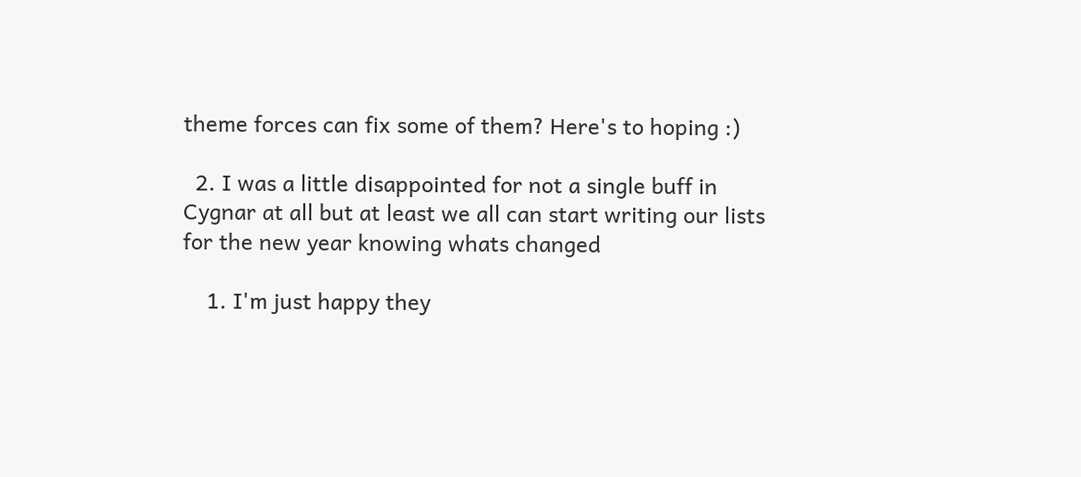theme forces can fix some of them? Here's to hoping :)

  2. I was a little disappointed for not a single buff in Cygnar at all but at least we all can start writing our lists for the new year knowing whats changed

    1. I'm just happy they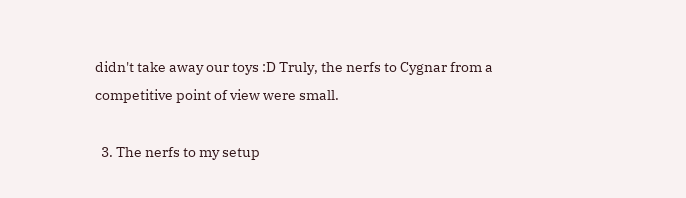didn't take away our toys :D Truly, the nerfs to Cygnar from a competitive point of view were small.

  3. The nerfs to my setup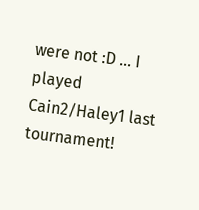were not :D ... I played Cain2/Haley1 last tournament!